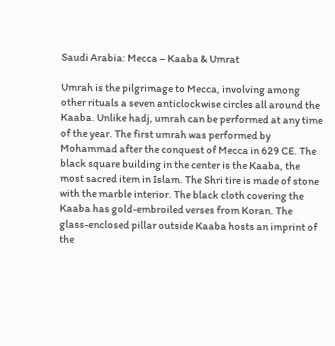Saudi Arabia: Mecca – Kaaba & Umrat

Umrah is the pilgrimage to Mecca, involving among other rituals a seven anticlockwise circles all around the Kaaba. Unlike hadj, umrah can be performed at any time of the year. The first umrah was performed by Mohammad after the conquest of Mecca in 629 CE. The black square building in the center is the Kaaba, the most sacred item in Islam. The Shri tire is made of stone with the marble interior. The black cloth covering the Kaaba has gold-embroiled verses from Koran. The glass-enclosed pillar outside Kaaba hosts an imprint of the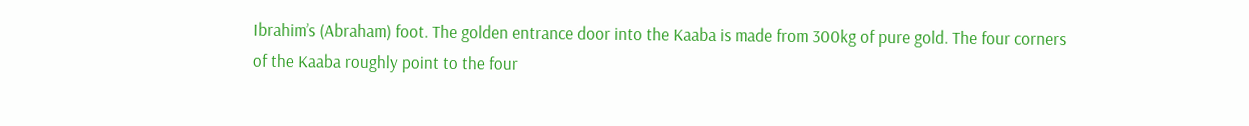Ibrahim’s (Abraham) foot. The golden entrance door into the Kaaba is made from 300kg of pure gold. The four corners of the Kaaba roughly point to the four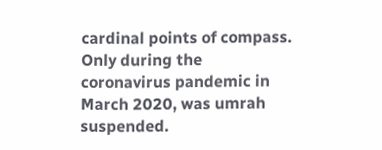cardinal points of compass. Only during the coronavirus pandemic in March 2020, was umrah suspended.